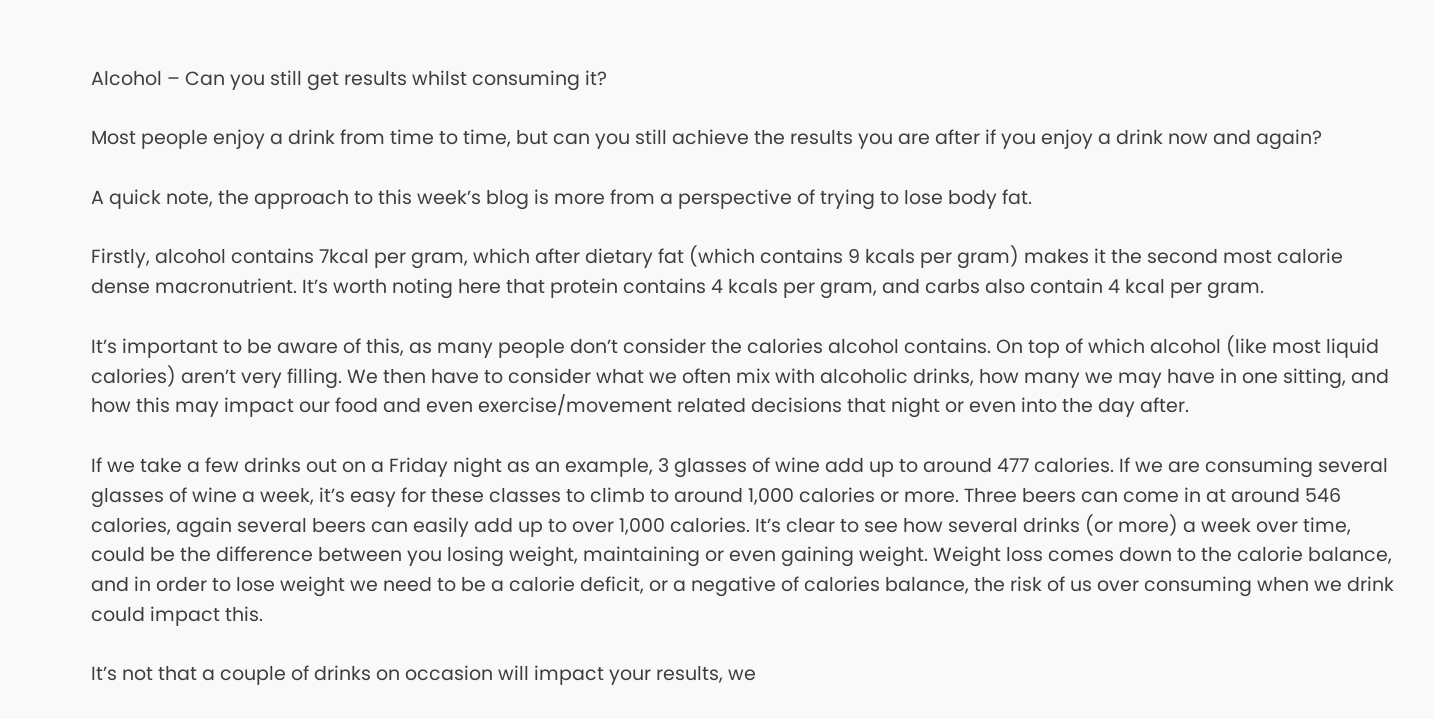Alcohol – Can you still get results whilst consuming it?

Most people enjoy a drink from time to time, but can you still achieve the results you are after if you enjoy a drink now and again?

A quick note, the approach to this week’s blog is more from a perspective of trying to lose body fat.

Firstly, alcohol contains 7kcal per gram, which after dietary fat (which contains 9 kcals per gram) makes it the second most calorie dense macronutrient. It’s worth noting here that protein contains 4 kcals per gram, and carbs also contain 4 kcal per gram.

It’s important to be aware of this, as many people don’t consider the calories alcohol contains. On top of which alcohol (like most liquid calories) aren’t very filling. We then have to consider what we often mix with alcoholic drinks, how many we may have in one sitting, and how this may impact our food and even exercise/movement related decisions that night or even into the day after.

If we take a few drinks out on a Friday night as an example, 3 glasses of wine add up to around 477 calories. If we are consuming several glasses of wine a week, it’s easy for these classes to climb to around 1,000 calories or more. Three beers can come in at around 546 calories, again several beers can easily add up to over 1,000 calories. It’s clear to see how several drinks (or more) a week over time, could be the difference between you losing weight, maintaining or even gaining weight. Weight loss comes down to the calorie balance, and in order to lose weight we need to be a calorie deficit, or a negative of calories balance, the risk of us over consuming when we drink could impact this.

It’s not that a couple of drinks on occasion will impact your results, we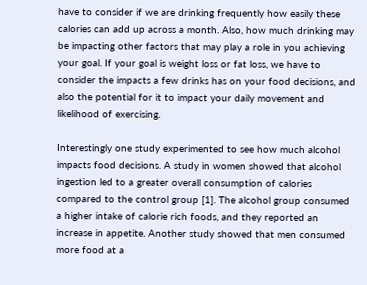have to consider if we are drinking frequently how easily these calories can add up across a month. Also, how much drinking may be impacting other factors that may play a role in you achieving your goal. If your goal is weight loss or fat loss, we have to consider the impacts a few drinks has on your food decisions, and also the potential for it to impact your daily movement and likelihood of exercising.

Interestingly one study experimented to see how much alcohol impacts food decisions. A study in women showed that alcohol ingestion led to a greater overall consumption of calories compared to the control group [1]. The alcohol group consumed a higher intake of calorie rich foods, and they reported an increase in appetite. Another study showed that men consumed more food at a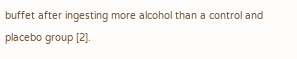buffet after ingesting more alcohol than a control and placebo group [2].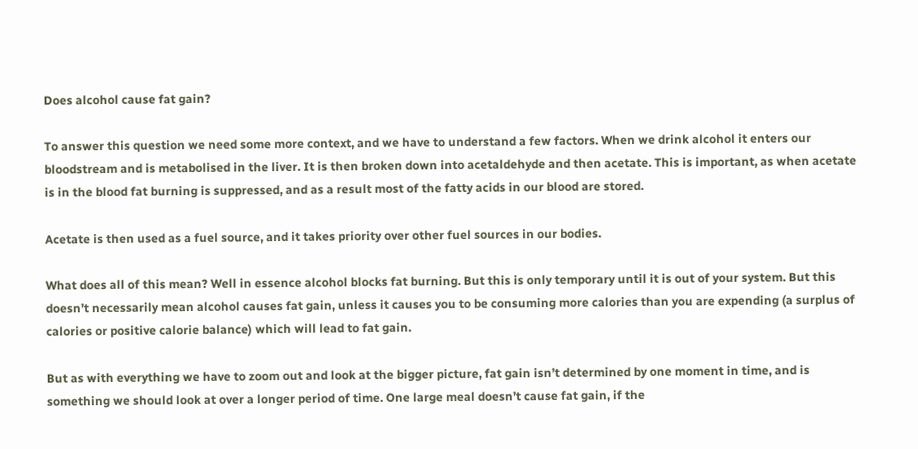Does alcohol cause fat gain?

To answer this question we need some more context, and we have to understand a few factors. When we drink alcohol it enters our bloodstream and is metabolised in the liver. It is then broken down into acetaldehyde and then acetate. This is important, as when acetate is in the blood fat burning is suppressed, and as a result most of the fatty acids in our blood are stored.

Acetate is then used as a fuel source, and it takes priority over other fuel sources in our bodies.

What does all of this mean? Well in essence alcohol blocks fat burning. But this is only temporary until it is out of your system. But this doesn’t necessarily mean alcohol causes fat gain, unless it causes you to be consuming more calories than you are expending (a surplus of calories or positive calorie balance) which will lead to fat gain.

But as with everything we have to zoom out and look at the bigger picture, fat gain isn’t determined by one moment in time, and is something we should look at over a longer period of time. One large meal doesn’t cause fat gain, if the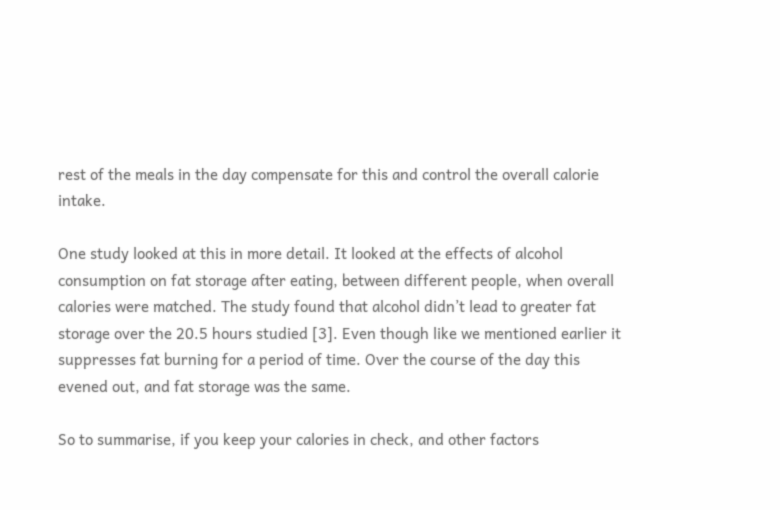rest of the meals in the day compensate for this and control the overall calorie intake.

One study looked at this in more detail. It looked at the effects of alcohol consumption on fat storage after eating, between different people, when overall calories were matched. The study found that alcohol didn’t lead to greater fat storage over the 20.5 hours studied [3]. Even though like we mentioned earlier it suppresses fat burning for a period of time. Over the course of the day this evened out, and fat storage was the same.

So to summarise, if you keep your calories in check, and other factors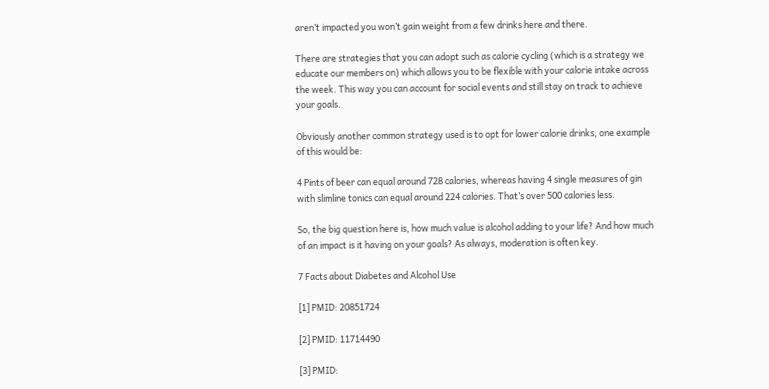aren’t impacted you won’t gain weight from a few drinks here and there.

There are strategies that you can adopt such as calorie cycling (which is a strategy we educate our members on) which allows you to be flexible with your calorie intake across the week. This way you can account for social events and still stay on track to achieve your goals.

Obviously another common strategy used is to opt for lower calorie drinks, one example of this would be:

4 Pints of beer can equal around 728 calories, whereas having 4 single measures of gin with slimline tonics can equal around 224 calories. That’s over 500 calories less.

So, the big question here is, how much value is alcohol adding to your life? And how much of an impact is it having on your goals? As always, moderation is often key.

7 Facts about Diabetes and Alcohol Use

[1] PMID: 20851724

[2] PMID: 11714490

[3] PMID: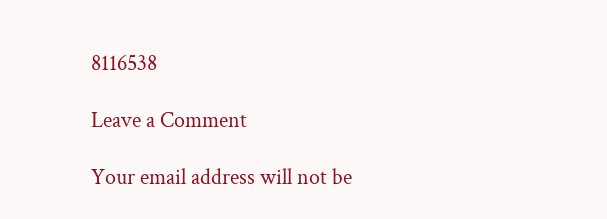8116538

Leave a Comment

Your email address will not be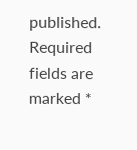published. Required fields are marked *